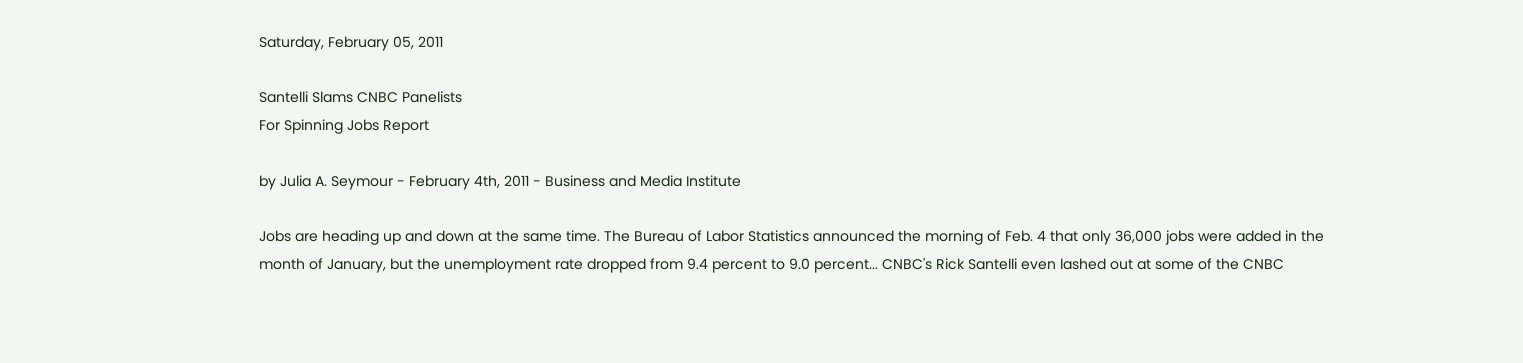Saturday, February 05, 2011

Santelli Slams CNBC Panelists
For Spinning Jobs Report

by Julia A. Seymour - February 4th, 2011 - Business and Media Institute

Jobs are heading up and down at the same time. The Bureau of Labor Statistics announced the morning of Feb. 4 that only 36,000 jobs were added in the month of January, but the unemployment rate dropped from 9.4 percent to 9.0 percent... CNBC's Rick Santelli even lashed out at some of the CNBC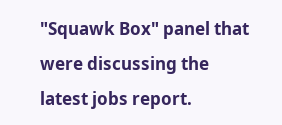"Squawk Box" panel that were discussing the latest jobs report.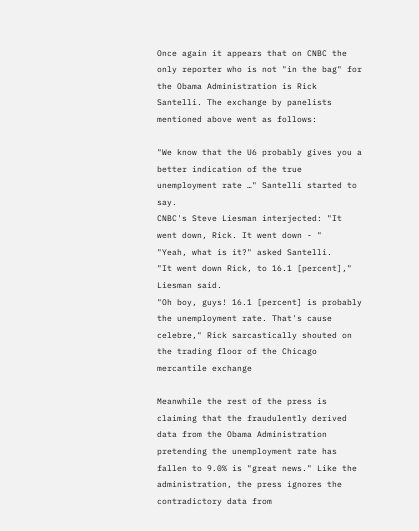Once again it appears that on CNBC the only reporter who is not "in the bag" for the Obama Administration is Rick Santelli. The exchange by panelists mentioned above went as follows:

"We know that the U6 probably gives you a better indication of the true unemployment rate …" Santelli started to say.
CNBC's Steve Liesman interjected: "It went down, Rick. It went down - "
"Yeah, what is it?" asked Santelli.
"It went down Rick, to 16.1 [percent]," Liesman said.
"Oh boy, guys! 16.1 [percent] is probably the unemployment rate. That's cause celebre," Rick sarcastically shouted on the trading floor of the Chicago mercantile exchange

Meanwhile the rest of the press is claiming that the fraudulently derived data from the Obama Administration pretending the unemployment rate has fallen to 9.0% is "great news." Like the administration, the press ignores the contradictory data from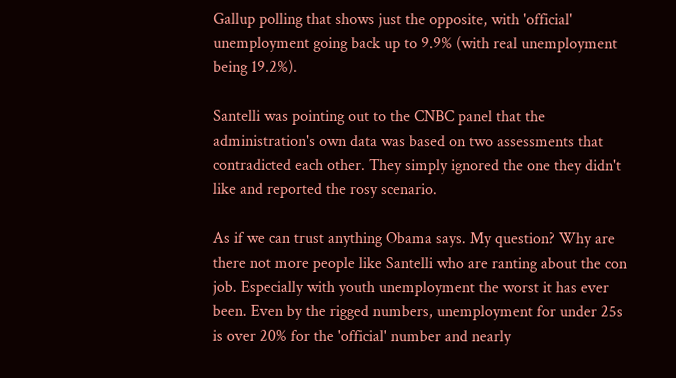Gallup polling that shows just the opposite, with 'official' unemployment going back up to 9.9% (with real unemployment being 19.2%).

Santelli was pointing out to the CNBC panel that the administration's own data was based on two assessments that contradicted each other. They simply ignored the one they didn't like and reported the rosy scenario.

As if we can trust anything Obama says. My question? Why are there not more people like Santelli who are ranting about the con job. Especially with youth unemployment the worst it has ever been. Even by the rigged numbers, unemployment for under 25s is over 20% for the 'official' number and nearly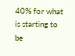40% for what is starting to be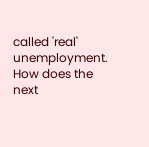called 'real' unemployment. How does the next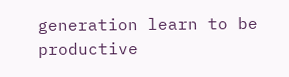generation learn to be productive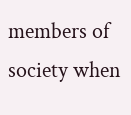members of society when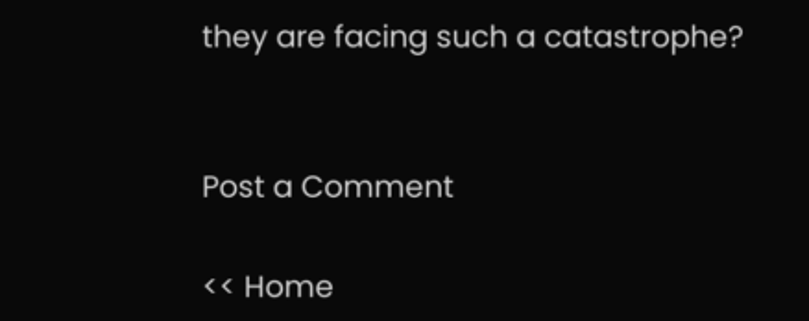they are facing such a catastrophe?


Post a Comment

<< Home